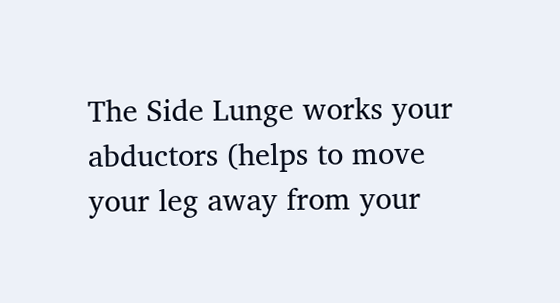The Side Lunge works your abductors (helps to move your leg away from your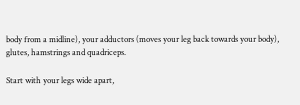body from a midline), your adductors (moves your leg back towards your body), glutes, hamstrings and quadriceps.

Start with your legs wide apart,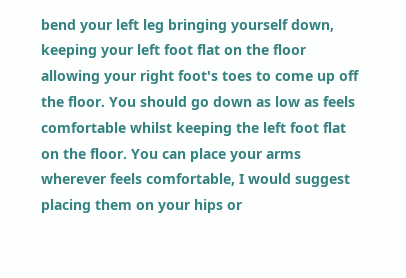bend your left leg bringing yourself down, keeping your left foot flat on the floor allowing your right foot's toes to come up off the floor. You should go down as low as feels comfortable whilst keeping the left foot flat on the floor. You can place your arms wherever feels comfortable, I would suggest placing them on your hips or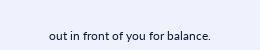out in front of you for balance.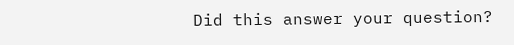Did this answer your question?